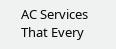AC Services That Every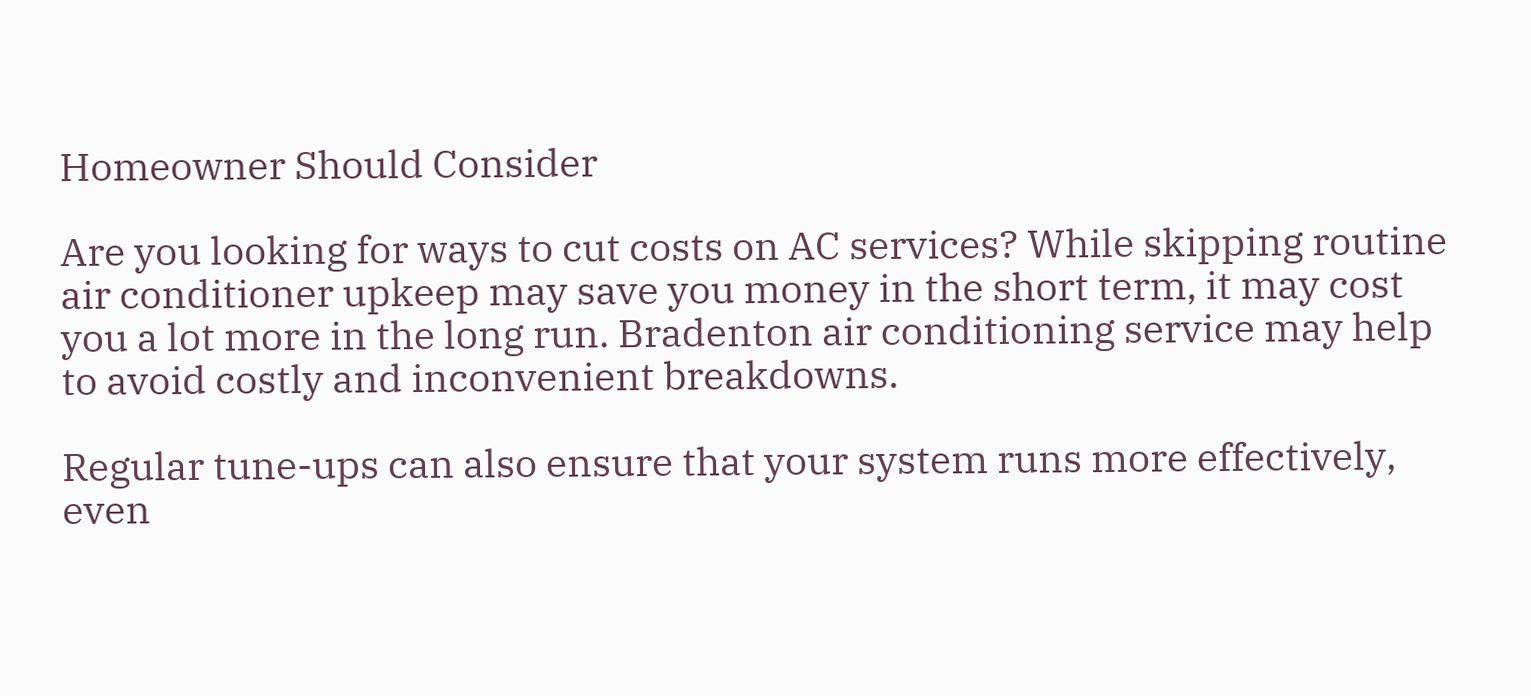Homeowner Should Consider

Are you looking for ways to cut costs on AC services? While skipping routine air conditioner upkeep may save you money in the short term, it may cost you a lot more in the long run. Bradenton air conditioning service may help to avoid costly and inconvenient breakdowns.

Regular tune-ups can also ensure that your system runs more effectively, even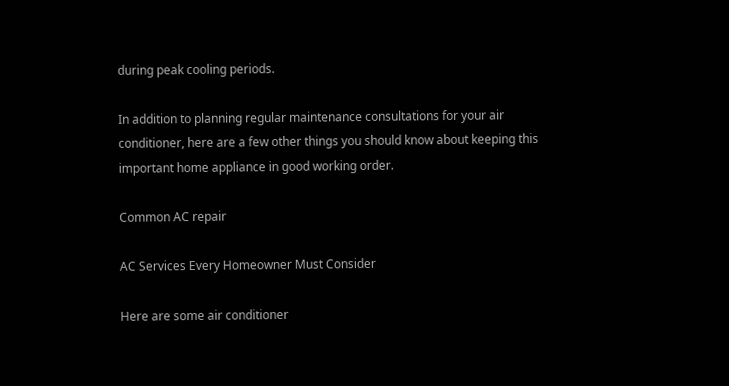during peak cooling periods.

In addition to planning regular maintenance consultations for your air conditioner, here are a few other things you should know about keeping this important home appliance in good working order.

Common AC repair

AC Services Every Homeowner Must Consider

Here are some air conditioner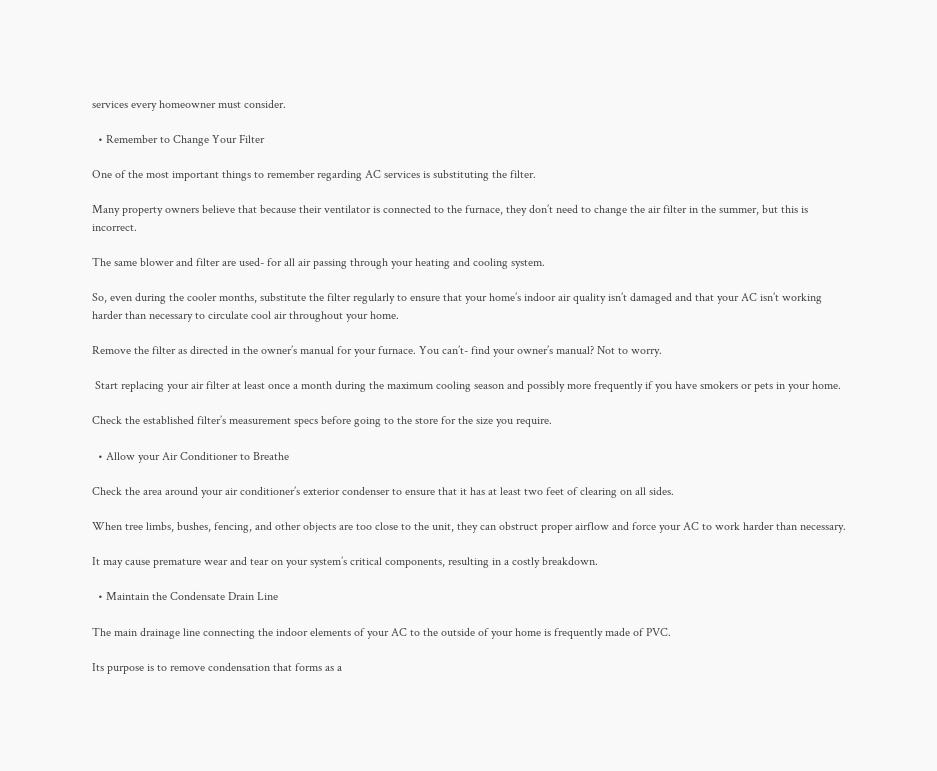services every homeowner must consider.

  • Remember to Change Your Filter

One of the most important things to remember regarding AC services is substituting the filter.

Many property owners believe that because their ventilator is connected to the furnace, they don’t need to change the air filter in the summer, but this is incorrect.

The same blower and filter are used- for all air passing through your heating and cooling system.

So, even during the cooler months, substitute the filter regularly to ensure that your home’s indoor air quality isn’t damaged and that your AC isn’t working harder than necessary to circulate cool air throughout your home.

Remove the filter as directed in the owner’s manual for your furnace. You can’t- find your owner’s manual? Not to worry.

 Start replacing your air filter at least once a month during the maximum cooling season and possibly more frequently if you have smokers or pets in your home.

Check the established filter’s measurement specs before going to the store for the size you require.

  • Allow your Air Conditioner to Breathe

Check the area around your air conditioner’s exterior condenser to ensure that it has at least two feet of clearing on all sides.

When tree limbs, bushes, fencing, and other objects are too close to the unit, they can obstruct proper airflow and force your AC to work harder than necessary.

It may cause premature wear and tear on your system’s critical components, resulting in a costly breakdown.

  • Maintain the Condensate Drain Line

The main drainage line connecting the indoor elements of your AC to the outside of your home is frequently made of PVC.

Its purpose is to remove condensation that forms as a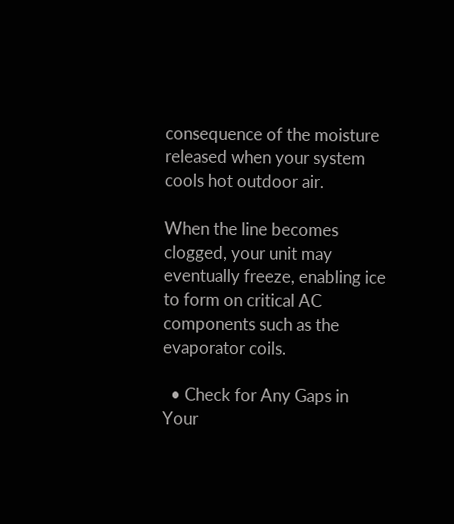consequence of the moisture released when your system cools hot outdoor air.

When the line becomes clogged, your unit may eventually freeze, enabling ice to form on critical AC components such as the evaporator coils.

  • Check for Any Gaps in Your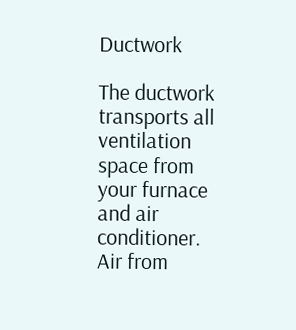Ductwork

The ductwork transports all ventilation space from your furnace and air conditioner. Air from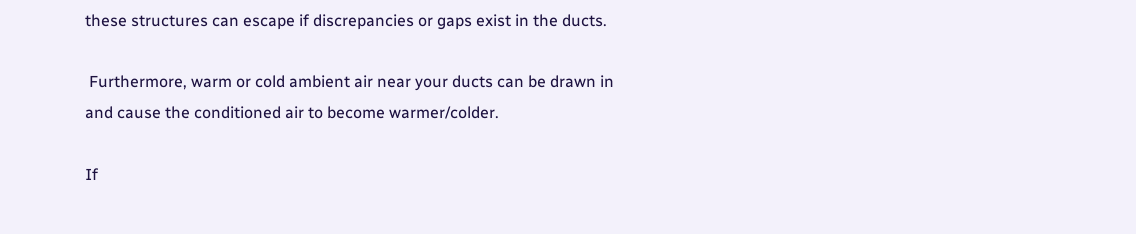these structures can escape if discrepancies or gaps exist in the ducts.

 Furthermore, warm or cold ambient air near your ducts can be drawn in and cause the conditioned air to become warmer/colder.

If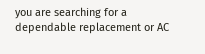you are searching for a dependable replacement or AC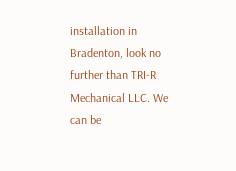installation in Bradenton, look no further than TRI-R Mechanical LLC. We can be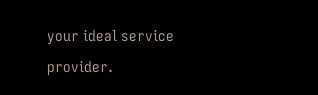your ideal service provider.